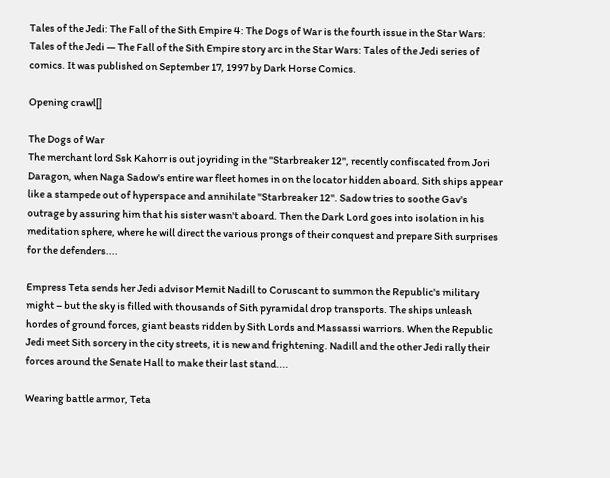Tales of the Jedi: The Fall of the Sith Empire 4: The Dogs of War is the fourth issue in the Star Wars: Tales of the Jedi — The Fall of the Sith Empire story arc in the Star Wars: Tales of the Jedi series of comics. It was published on September 17, 1997 by Dark Horse Comics.

Opening crawl[]

The Dogs of War
The merchant lord Ssk Kahorr is out joyriding in the ''Starbreaker 12'', recently confiscated from Jori Daragon, when Naga Sadow's entire war fleet homes in on the locator hidden aboard. Sith ships appear like a stampede out of hyperspace and annihilate ''Starbreaker 12''. Sadow tries to soothe Gav's outrage by assuring him that his sister wasn't aboard. Then the Dark Lord goes into isolation in his meditation sphere, where he will direct the various prongs of their conquest and prepare Sith surprises for the defenders....

Empress Teta sends her Jedi advisor Memit Nadill to Coruscant to summon the Republic's military might – but the sky is filled with thousands of Sith pyramidal drop transports. The ships unleash hordes of ground forces, giant beasts ridden by Sith Lords and Massassi warriors. When the Republic Jedi meet Sith sorcery in the city streets, it is new and frightening. Nadill and the other Jedi rally their forces around the Senate Hall to make their last stand....

Wearing battle armor, Teta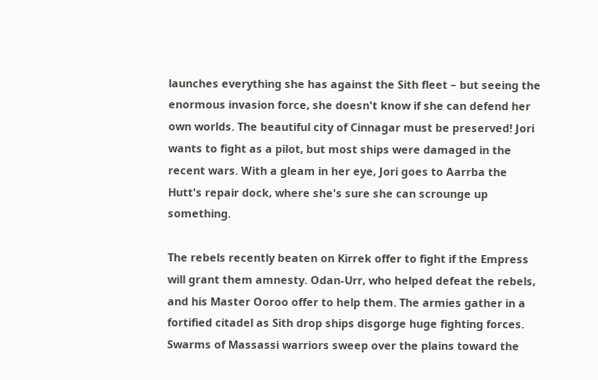launches everything she has against the Sith fleet – but seeing the enormous invasion force, she doesn't know if she can defend her own worlds. The beautiful city of Cinnagar must be preserved! Jori wants to fight as a pilot, but most ships were damaged in the recent wars. With a gleam in her eye, Jori goes to Aarrba the Hutt's repair dock, where she's sure she can scrounge up something.

The rebels recently beaten on Kirrek offer to fight if the Empress will grant them amnesty. Odan-Urr, who helped defeat the rebels, and his Master Ooroo offer to help them. The armies gather in a fortified citadel as Sith drop ships disgorge huge fighting forces. Swarms of Massassi warriors sweep over the plains toward the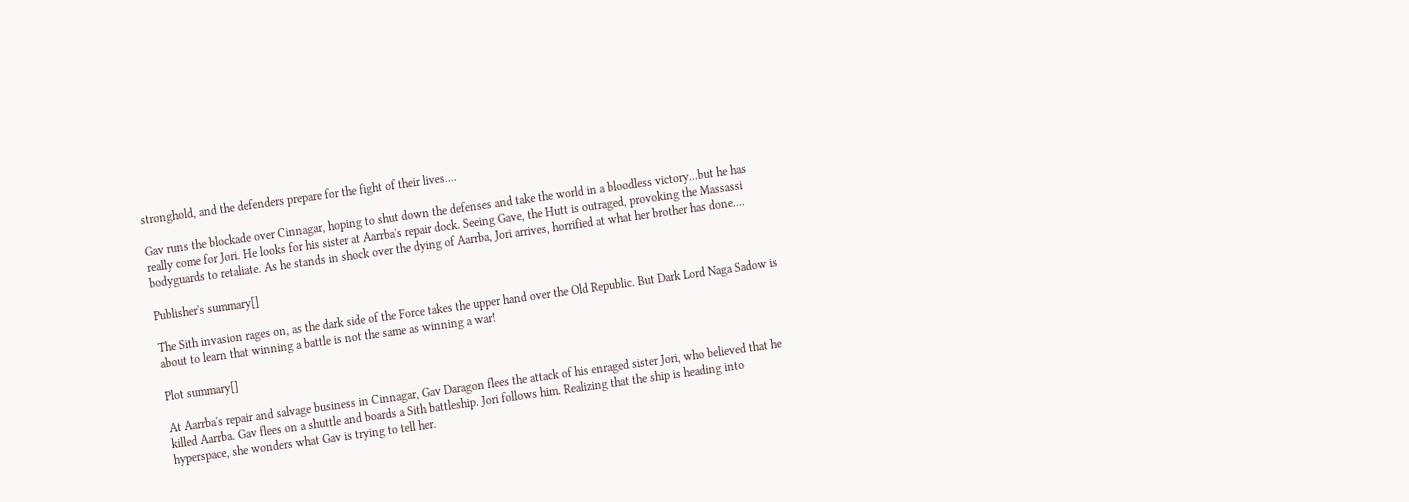stronghold, and the defenders prepare for the fight of their lives....

Gav runs the blockade over Cinnagar, hoping to shut down the defenses and take the world in a bloodless victory...but he has really come for Jori. He looks for his sister at Aarrba's repair dock. Seeing Gave, the Hutt is outraged, provoking the Massassi bodyguards to retaliate. As he stands in shock over the dying of Aarrba, Jori arrives, horrified at what her brother has done....

Publisher's summary[]

The Sith invasion rages on, as the dark side of the Force takes the upper hand over the Old Republic. But Dark Lord Naga Sadow is about to learn that winning a battle is not the same as winning a war!

Plot summary[]

At Aarrba's repair and salvage business in Cinnagar, Gav Daragon flees the attack of his enraged sister Jori, who believed that he killed Aarrba. Gav flees on a shuttle and boards a Sith battleship. Jori follows him. Realizing that the ship is heading into hyperspace, she wonders what Gav is trying to tell her.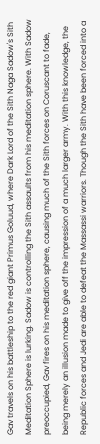Gav travels on his battleship to the red giant Primus Goluud, where Dark Lord of the Sith Naga Sadow's Sith Meditation Sphere is lurking. Sadow is controlling the Sith assaults from his meditation sphere. With Sadow preoccupied, Gav fires on his meditation sphere, causing much of the Sith forces on Coruscant to fade, being merely an illusion made to give off the impression of a much larger army. With this knowledge, the Republic forces and Jedi are able to defeat the Massassi warriors. Though the Sith have been forced into a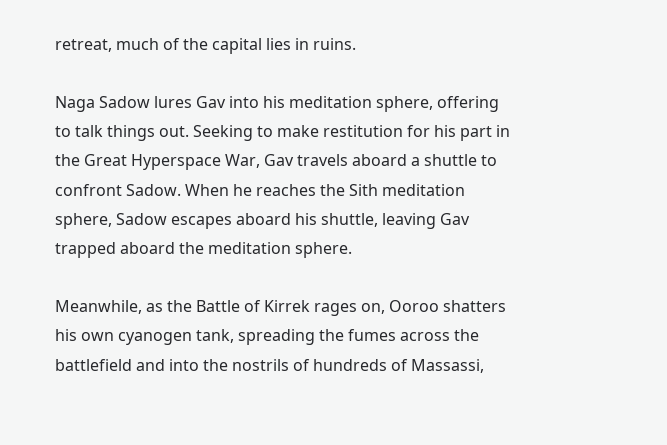retreat, much of the capital lies in ruins.

Naga Sadow lures Gav into his meditation sphere, offering to talk things out. Seeking to make restitution for his part in the Great Hyperspace War, Gav travels aboard a shuttle to confront Sadow. When he reaches the Sith meditation sphere, Sadow escapes aboard his shuttle, leaving Gav trapped aboard the meditation sphere.

Meanwhile, as the Battle of Kirrek rages on, Ooroo shatters his own cyanogen tank, spreading the fumes across the battlefield and into the nostrils of hundreds of Massassi,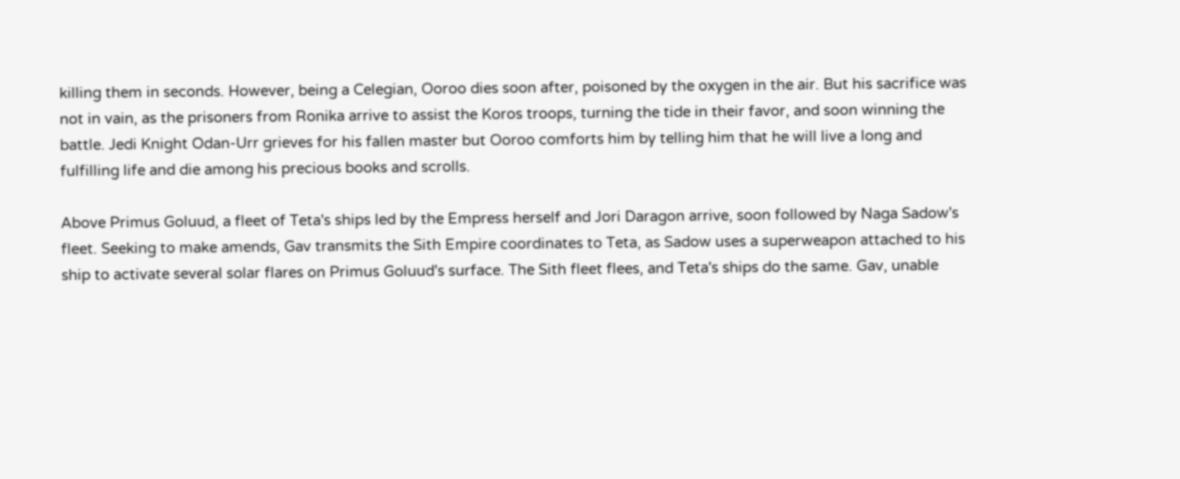killing them in seconds. However, being a Celegian, Ooroo dies soon after, poisoned by the oxygen in the air. But his sacrifice was not in vain, as the prisoners from Ronika arrive to assist the Koros troops, turning the tide in their favor, and soon winning the battle. Jedi Knight Odan-Urr grieves for his fallen master but Ooroo comforts him by telling him that he will live a long and fulfilling life and die among his precious books and scrolls.

Above Primus Goluud, a fleet of Teta's ships led by the Empress herself and Jori Daragon arrive, soon followed by Naga Sadow's fleet. Seeking to make amends, Gav transmits the Sith Empire coordinates to Teta, as Sadow uses a superweapon attached to his ship to activate several solar flares on Primus Goluud's surface. The Sith fleet flees, and Teta's ships do the same. Gav, unable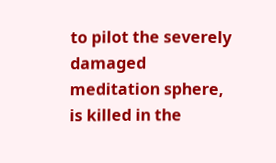to pilot the severely damaged meditation sphere, is killed in the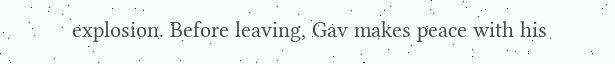explosion. Before leaving, Gav makes peace with his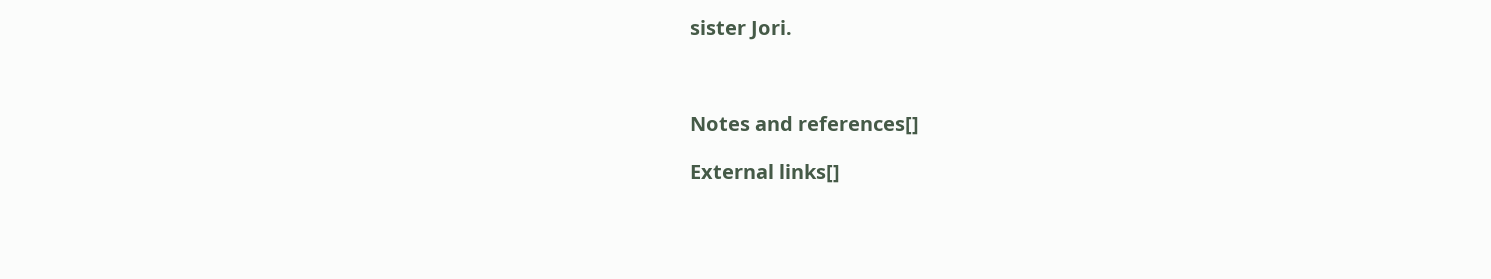sister Jori.



Notes and references[]

External links[]